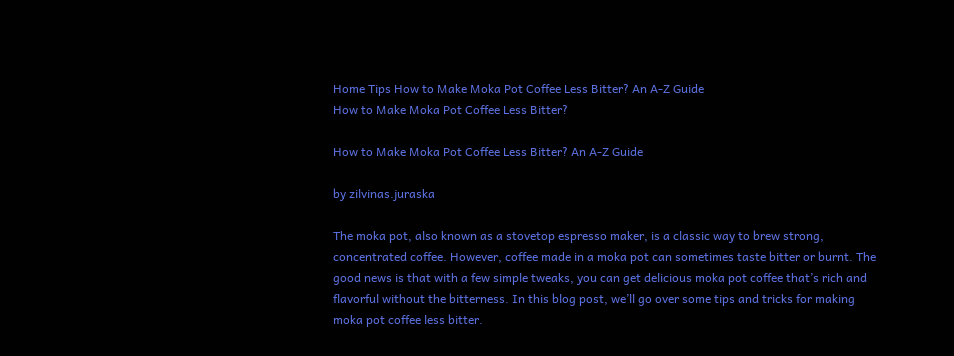Home Tips How to Make Moka Pot Coffee Less Bitter? An A-Z Guide
How to Make Moka Pot Coffee Less Bitter?

How to Make Moka Pot Coffee Less Bitter? An A-Z Guide

by zilvinas.juraska

The moka pot, also known as a stovetop espresso maker, is a classic way to brew strong, concentrated coffee. However, coffee made in a moka pot can sometimes taste bitter or burnt. The good news is that with a few simple tweaks, you can get delicious moka pot coffee that’s rich and flavorful without the bitterness. In this blog post, we’ll go over some tips and tricks for making moka pot coffee less bitter.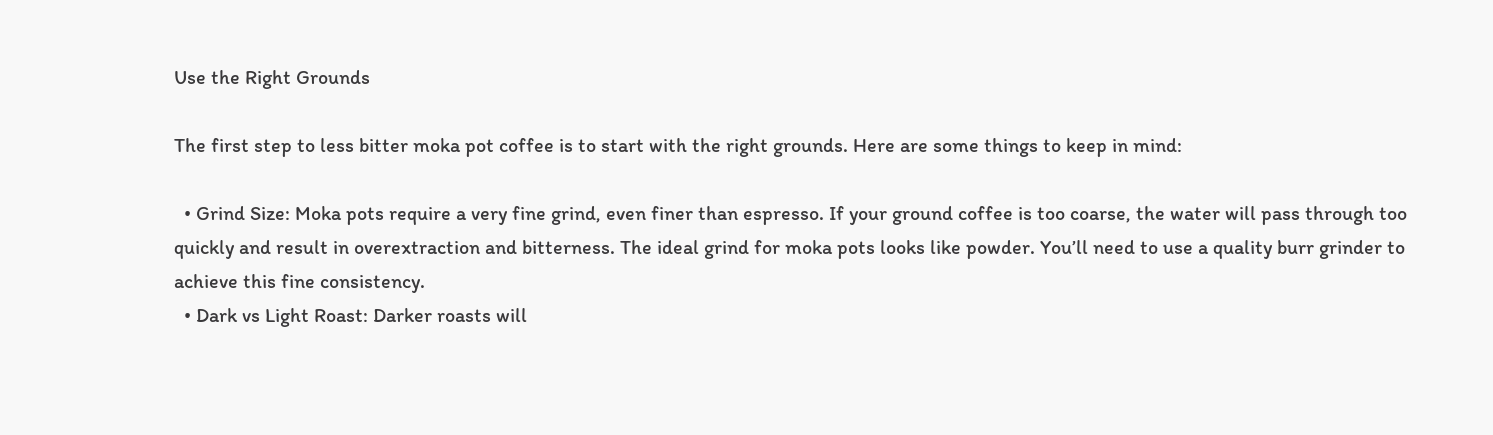Use the Right Grounds

The first step to less bitter moka pot coffee is to start with the right grounds. Here are some things to keep in mind:

  • Grind Size: Moka pots require a very fine grind, even finer than espresso. If your ground coffee is too coarse, the water will pass through too quickly and result in overextraction and bitterness. The ideal grind for moka pots looks like powder. You’ll need to use a quality burr grinder to achieve this fine consistency.
  • Dark vs Light Roast: Darker roasts will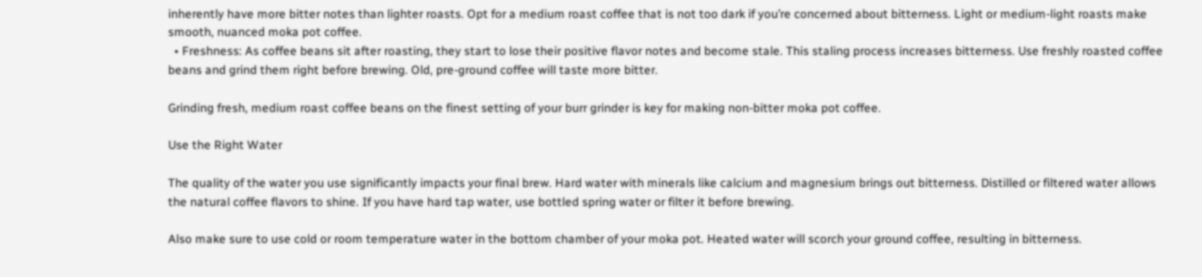inherently have more bitter notes than lighter roasts. Opt for a medium roast coffee that is not too dark if you’re concerned about bitterness. Light or medium-light roasts make smooth, nuanced moka pot coffee.
  • Freshness: As coffee beans sit after roasting, they start to lose their positive flavor notes and become stale. This staling process increases bitterness. Use freshly roasted coffee beans and grind them right before brewing. Old, pre-ground coffee will taste more bitter.

Grinding fresh, medium roast coffee beans on the finest setting of your burr grinder is key for making non-bitter moka pot coffee.

Use the Right Water

The quality of the water you use significantly impacts your final brew. Hard water with minerals like calcium and magnesium brings out bitterness. Distilled or filtered water allows the natural coffee flavors to shine. If you have hard tap water, use bottled spring water or filter it before brewing.

Also make sure to use cold or room temperature water in the bottom chamber of your moka pot. Heated water will scorch your ground coffee, resulting in bitterness.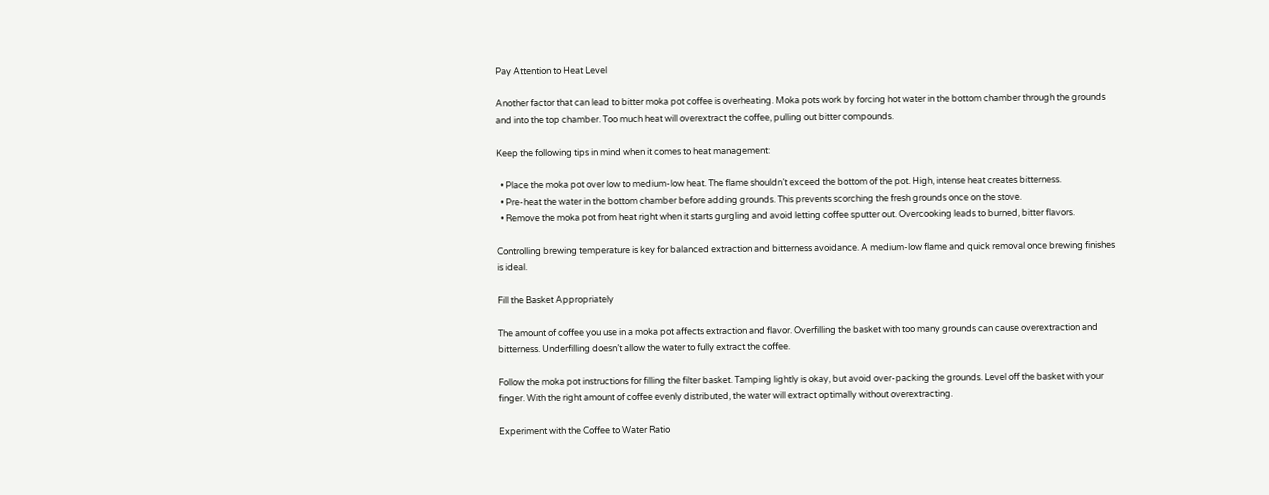Pay Attention to Heat Level

Another factor that can lead to bitter moka pot coffee is overheating. Moka pots work by forcing hot water in the bottom chamber through the grounds and into the top chamber. Too much heat will overextract the coffee, pulling out bitter compounds.

Keep the following tips in mind when it comes to heat management:

  • Place the moka pot over low to medium-low heat. The flame shouldn’t exceed the bottom of the pot. High, intense heat creates bitterness.
  • Pre-heat the water in the bottom chamber before adding grounds. This prevents scorching the fresh grounds once on the stove.
  • Remove the moka pot from heat right when it starts gurgling and avoid letting coffee sputter out. Overcooking leads to burned, bitter flavors.

Controlling brewing temperature is key for balanced extraction and bitterness avoidance. A medium-low flame and quick removal once brewing finishes is ideal.

Fill the Basket Appropriately

The amount of coffee you use in a moka pot affects extraction and flavor. Overfilling the basket with too many grounds can cause overextraction and bitterness. Underfilling doesn’t allow the water to fully extract the coffee.

Follow the moka pot instructions for filling the filter basket. Tamping lightly is okay, but avoid over-packing the grounds. Level off the basket with your finger. With the right amount of coffee evenly distributed, the water will extract optimally without overextracting.

Experiment with the Coffee to Water Ratio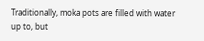Traditionally, moka pots are filled with water up to, but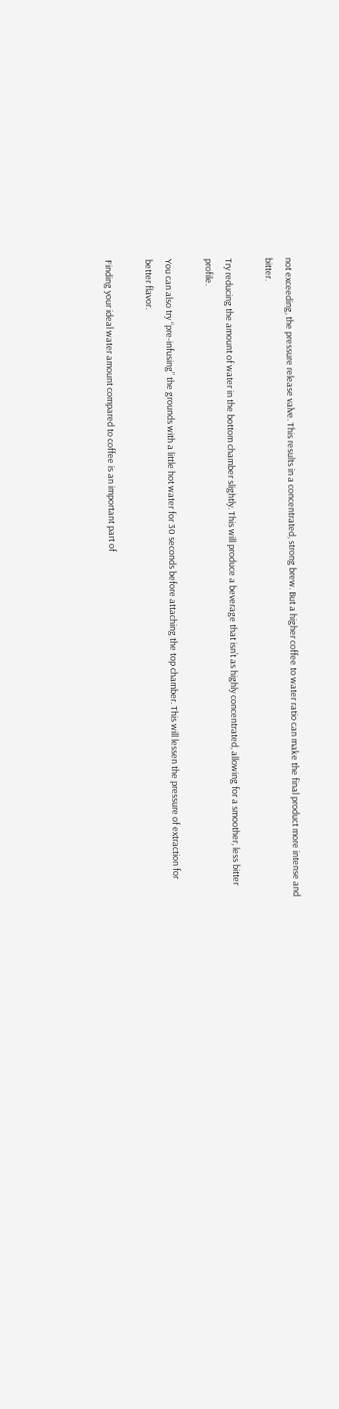not exceeding, the pressure release valve. This results in a concentrated, strong brew. But a higher coffee to water ratio can make the final product more intense and bitter.

Try reducing the amount of water in the bottom chamber slightly. This will produce a beverage that isn’t as highly concentrated, allowing for a smoother, less bitter profile.

You can also try “pre-infusing” the grounds with a little hot water for 30 seconds before attaching the top chamber. This will lessen the pressure of extraction for better flavor.

Finding your ideal water amount compared to coffee is an important part of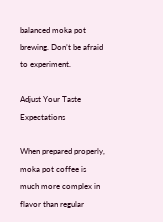balanced moka pot brewing. Don’t be afraid to experiment.

Adjust Your Taste Expectations

When prepared properly, moka pot coffee is much more complex in flavor than regular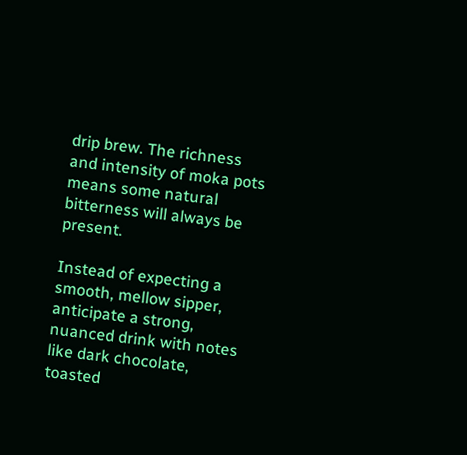drip brew. The richness and intensity of moka pots means some natural bitterness will always be present.

Instead of expecting a smooth, mellow sipper, anticipate a strong, nuanced drink with notes like dark chocolate, toasted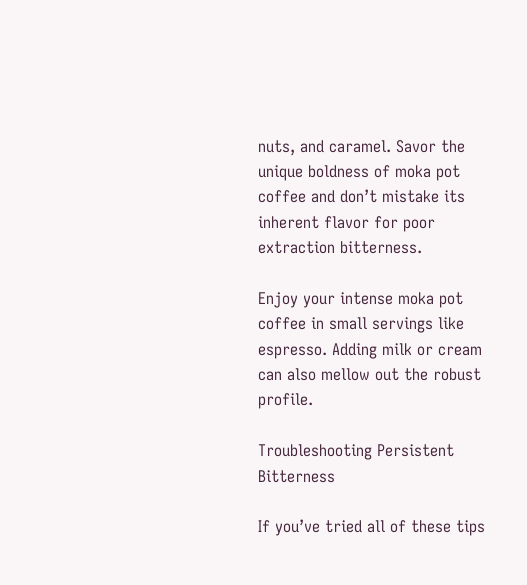nuts, and caramel. Savor the unique boldness of moka pot coffee and don’t mistake its inherent flavor for poor extraction bitterness.

Enjoy your intense moka pot coffee in small servings like espresso. Adding milk or cream can also mellow out the robust profile.

Troubleshooting Persistent Bitterness

If you’ve tried all of these tips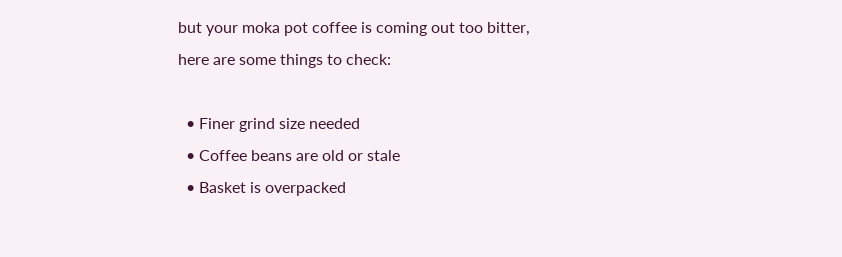but your moka pot coffee is coming out too bitter, here are some things to check:

  • Finer grind size needed
  • Coffee beans are old or stale
  • Basket is overpacked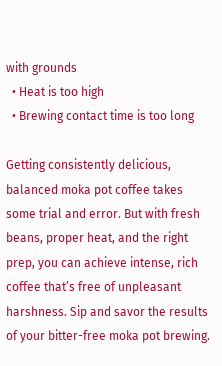with grounds
  • Heat is too high
  • Brewing contact time is too long

Getting consistently delicious, balanced moka pot coffee takes some trial and error. But with fresh beans, proper heat, and the right prep, you can achieve intense, rich coffee that’s free of unpleasant harshness. Sip and savor the results of your bitter-free moka pot brewing.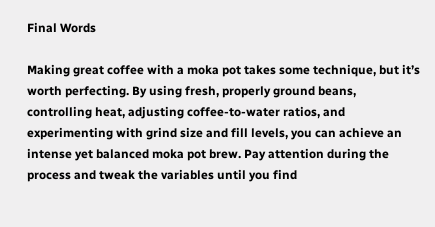Final Words

Making great coffee with a moka pot takes some technique, but it’s worth perfecting. By using fresh, properly ground beans, controlling heat, adjusting coffee-to-water ratios, and experimenting with grind size and fill levels, you can achieve an intense yet balanced moka pot brew. Pay attention during the process and tweak the variables until you find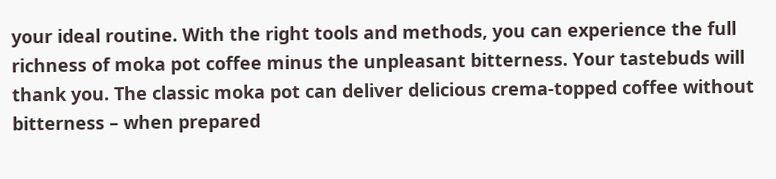your ideal routine. With the right tools and methods, you can experience the full richness of moka pot coffee minus the unpleasant bitterness. Your tastebuds will thank you. The classic moka pot can deliver delicious crema-topped coffee without bitterness – when prepared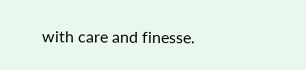with care and finesse.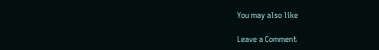You may also like

Leave a Comment